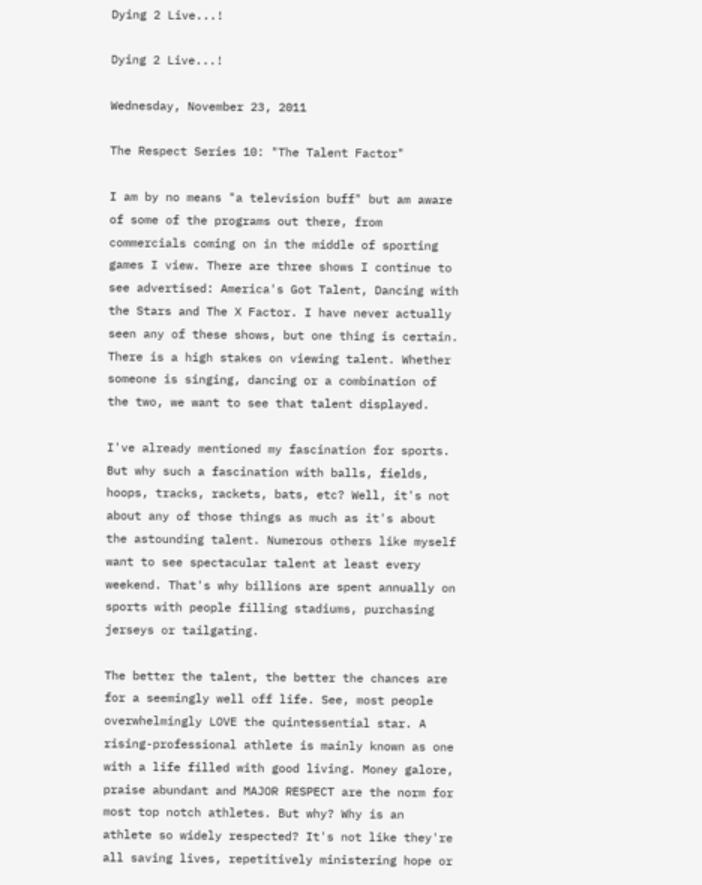Dying 2 Live...!

Dying 2 Live...!

Wednesday, November 23, 2011

The Respect Series 10: "The Talent Factor"

I am by no means "a television buff" but am aware of some of the programs out there, from commercials coming on in the middle of sporting games I view. There are three shows I continue to see advertised: America's Got Talent, Dancing with the Stars and The X Factor. I have never actually seen any of these shows, but one thing is certain. There is a high stakes on viewing talent. Whether someone is singing, dancing or a combination of the two, we want to see that talent displayed.

I've already mentioned my fascination for sports. But why such a fascination with balls, fields, hoops, tracks, rackets, bats, etc? Well, it's not about any of those things as much as it's about the astounding talent. Numerous others like myself want to see spectacular talent at least every weekend. That's why billions are spent annually on sports with people filling stadiums, purchasing jerseys or tailgating.

The better the talent, the better the chances are for a seemingly well off life. See, most people overwhelmingly LOVE the quintessential star. A rising-professional athlete is mainly known as one with a life filled with good living. Money galore, praise abundant and MAJOR RESPECT are the norm for most top notch athletes. But why? Why is an athlete so widely respected? It's not like they're all saving lives, repetitively ministering hope or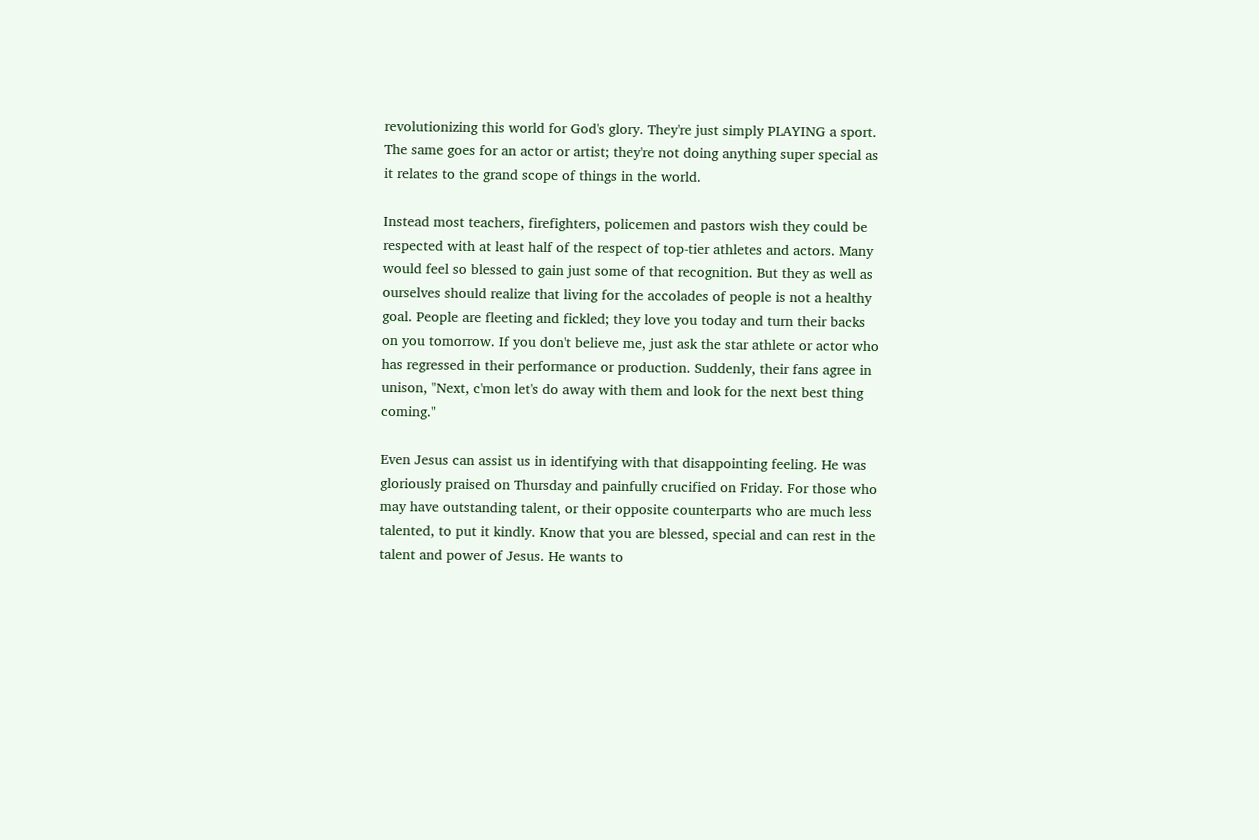revolutionizing this world for God's glory. They're just simply PLAYING a sport. The same goes for an actor or artist; they're not doing anything super special as it relates to the grand scope of things in the world.

Instead most teachers, firefighters, policemen and pastors wish they could be respected with at least half of the respect of top-tier athletes and actors. Many would feel so blessed to gain just some of that recognition. But they as well as ourselves should realize that living for the accolades of people is not a healthy goal. People are fleeting and fickled; they love you today and turn their backs on you tomorrow. If you don't believe me, just ask the star athlete or actor who has regressed in their performance or production. Suddenly, their fans agree in unison, "Next, c'mon let's do away with them and look for the next best thing coming."

Even Jesus can assist us in identifying with that disappointing feeling. He was gloriously praised on Thursday and painfully crucified on Friday. For those who may have outstanding talent, or their opposite counterparts who are much less talented, to put it kindly. Know that you are blessed, special and can rest in the talent and power of Jesus. He wants to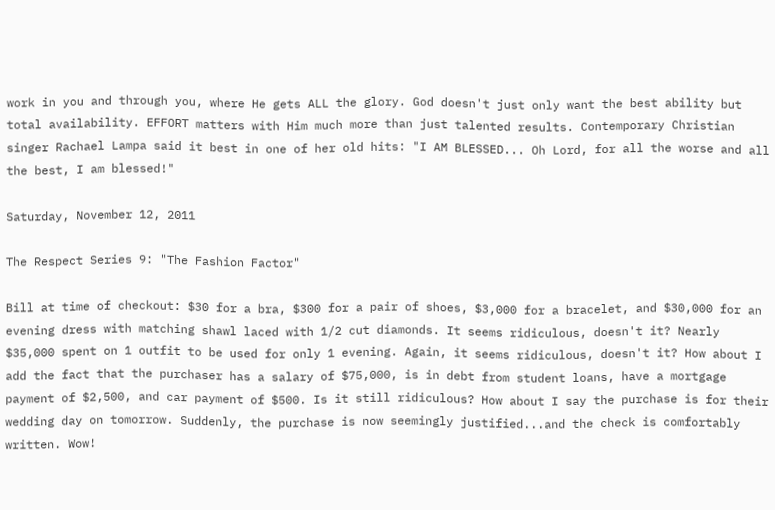work in you and through you, where He gets ALL the glory. God doesn't just only want the best ability but total availability. EFFORT matters with Him much more than just talented results. Contemporary Christian singer Rachael Lampa said it best in one of her old hits: "I AM BLESSED... Oh Lord, for all the worse and all the best, I am blessed!"

Saturday, November 12, 2011

The Respect Series 9: "The Fashion Factor"

Bill at time of checkout: $30 for a bra, $300 for a pair of shoes, $3,000 for a bracelet, and $30,000 for an evening dress with matching shawl laced with 1/2 cut diamonds. It seems ridiculous, doesn't it? Nearly $35,000 spent on 1 outfit to be used for only 1 evening. Again, it seems ridiculous, doesn't it? How about I add the fact that the purchaser has a salary of $75,000, is in debt from student loans, have a mortgage payment of $2,500, and car payment of $500. Is it still ridiculous? How about I say the purchase is for their wedding day on tomorrow. Suddenly, the purchase is now seemingly justified...and the check is comfortably written. Wow!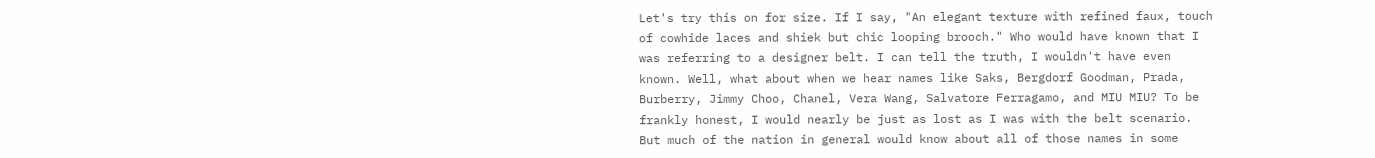Let's try this on for size. If I say, "An elegant texture with refined faux, touch of cowhide laces and shiek but chic looping brooch." Who would have known that I was referring to a designer belt. I can tell the truth, I wouldn't have even known. Well, what about when we hear names like Saks, Bergdorf Goodman, Prada, Burberry, Jimmy Choo, Chanel, Vera Wang, Salvatore Ferragamo, and MIU MIU? To be frankly honest, I would nearly be just as lost as I was with the belt scenario. But much of the nation in general would know about all of those names in some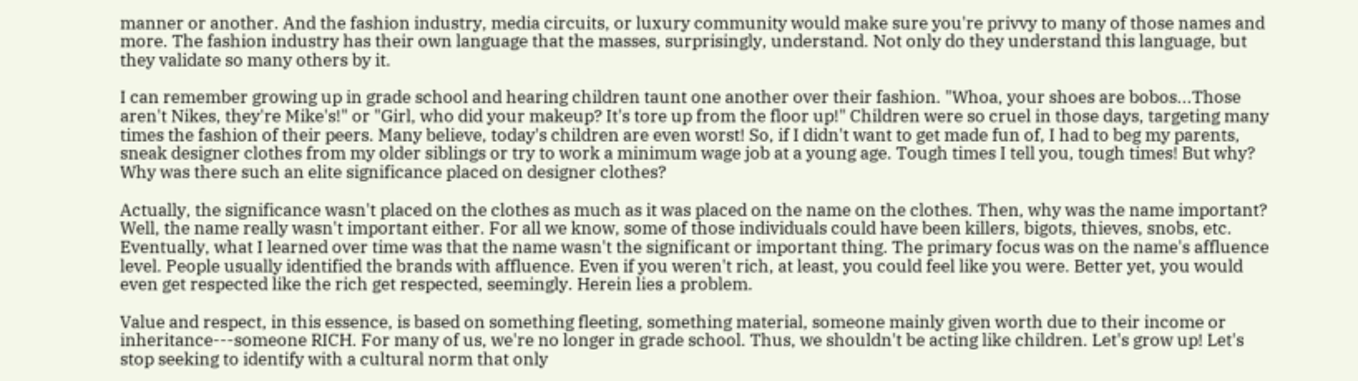manner or another. And the fashion industry, media circuits, or luxury community would make sure you're privvy to many of those names and more. The fashion industry has their own language that the masses, surprisingly, understand. Not only do they understand this language, but they validate so many others by it.

I can remember growing up in grade school and hearing children taunt one another over their fashion. "Whoa, your shoes are bobos...Those aren't Nikes, they're Mike's!" or "Girl, who did your makeup? It's tore up from the floor up!" Children were so cruel in those days, targeting many times the fashion of their peers. Many believe, today's children are even worst! So, if I didn't want to get made fun of, I had to beg my parents, sneak designer clothes from my older siblings or try to work a minimum wage job at a young age. Tough times I tell you, tough times! But why? Why was there such an elite significance placed on designer clothes?

Actually, the significance wasn't placed on the clothes as much as it was placed on the name on the clothes. Then, why was the name important? Well, the name really wasn't important either. For all we know, some of those individuals could have been killers, bigots, thieves, snobs, etc. Eventually, what I learned over time was that the name wasn't the significant or important thing. The primary focus was on the name's affluence level. People usually identified the brands with affluence. Even if you weren't rich, at least, you could feel like you were. Better yet, you would even get respected like the rich get respected, seemingly. Herein lies a problem.

Value and respect, in this essence, is based on something fleeting, something material, someone mainly given worth due to their income or inheritance---someone RICH. For many of us, we're no longer in grade school. Thus, we shouldn't be acting like children. Let's grow up! Let's stop seeking to identify with a cultural norm that only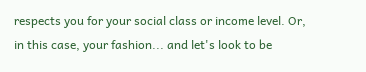respects you for your social class or income level. Or, in this case, your fashion... and let's look to be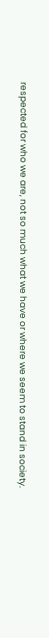respected for who we are, not so much what we have or where we seem to stand in society.